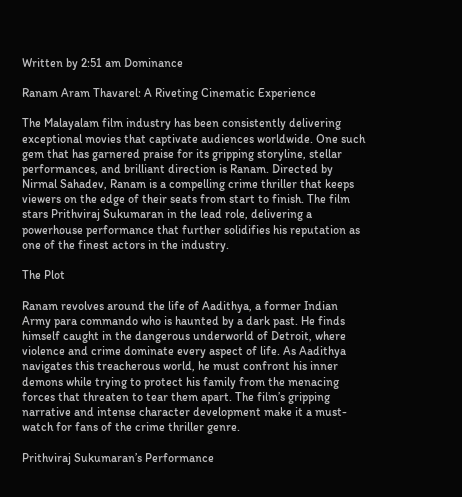Written by 2:51 am Dominance

Ranam Aram Thavarel: A Riveting Cinematic Experience

The Malayalam film industry has been consistently delivering exceptional movies that captivate audiences worldwide. One such gem that has garnered praise for its gripping storyline, stellar performances, and brilliant direction is Ranam. Directed by Nirmal Sahadev, Ranam is a compelling crime thriller that keeps viewers on the edge of their seats from start to finish. The film stars Prithviraj Sukumaran in the lead role, delivering a powerhouse performance that further solidifies his reputation as one of the finest actors in the industry.

The Plot

Ranam revolves around the life of Aadithya, a former Indian Army para commando who is haunted by a dark past. He finds himself caught in the dangerous underworld of Detroit, where violence and crime dominate every aspect of life. As Aadithya navigates this treacherous world, he must confront his inner demons while trying to protect his family from the menacing forces that threaten to tear them apart. The film’s gripping narrative and intense character development make it a must-watch for fans of the crime thriller genre.

Prithviraj Sukumaran’s Performance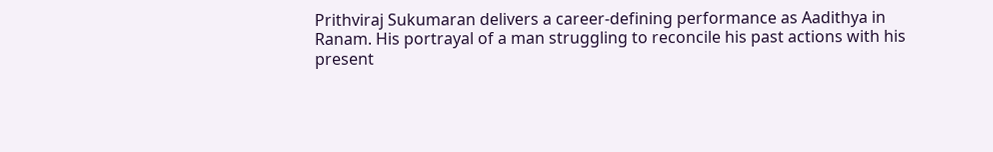Prithviraj Sukumaran delivers a career-defining performance as Aadithya in Ranam. His portrayal of a man struggling to reconcile his past actions with his present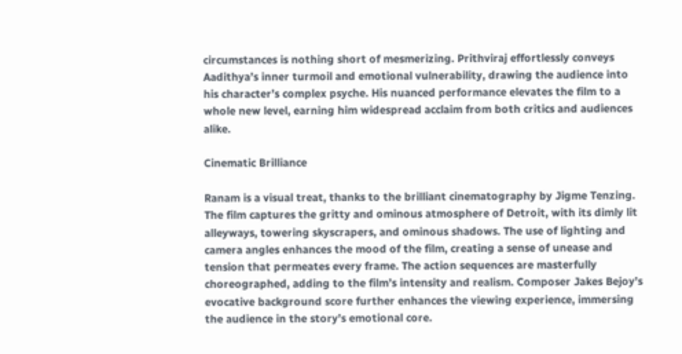circumstances is nothing short of mesmerizing. Prithviraj effortlessly conveys Aadithya’s inner turmoil and emotional vulnerability, drawing the audience into his character’s complex psyche. His nuanced performance elevates the film to a whole new level, earning him widespread acclaim from both critics and audiences alike.

Cinematic Brilliance

Ranam is a visual treat, thanks to the brilliant cinematography by Jigme Tenzing. The film captures the gritty and ominous atmosphere of Detroit, with its dimly lit alleyways, towering skyscrapers, and ominous shadows. The use of lighting and camera angles enhances the mood of the film, creating a sense of unease and tension that permeates every frame. The action sequences are masterfully choreographed, adding to the film’s intensity and realism. Composer Jakes Bejoy’s evocative background score further enhances the viewing experience, immersing the audience in the story’s emotional core.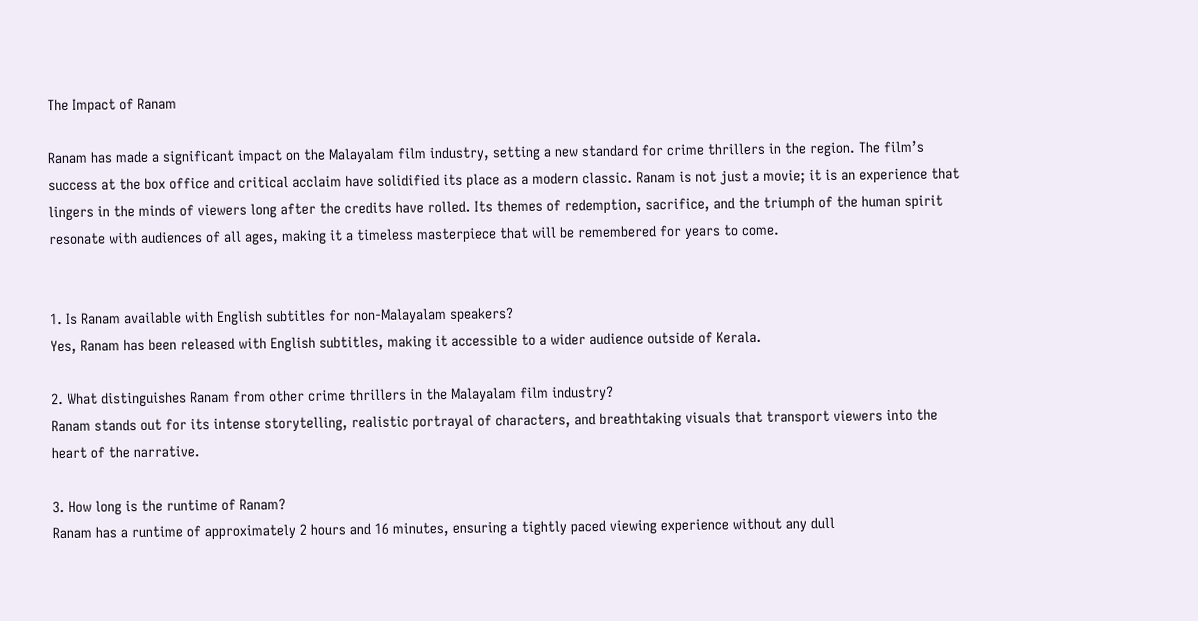The Impact of Ranam

Ranam has made a significant impact on the Malayalam film industry, setting a new standard for crime thrillers in the region. The film’s success at the box office and critical acclaim have solidified its place as a modern classic. Ranam is not just a movie; it is an experience that lingers in the minds of viewers long after the credits have rolled. Its themes of redemption, sacrifice, and the triumph of the human spirit resonate with audiences of all ages, making it a timeless masterpiece that will be remembered for years to come.


1. Is Ranam available with English subtitles for non-Malayalam speakers?
Yes, Ranam has been released with English subtitles, making it accessible to a wider audience outside of Kerala.

2. What distinguishes Ranam from other crime thrillers in the Malayalam film industry?
Ranam stands out for its intense storytelling, realistic portrayal of characters, and breathtaking visuals that transport viewers into the heart of the narrative.

3. How long is the runtime of Ranam?
Ranam has a runtime of approximately 2 hours and 16 minutes, ensuring a tightly paced viewing experience without any dull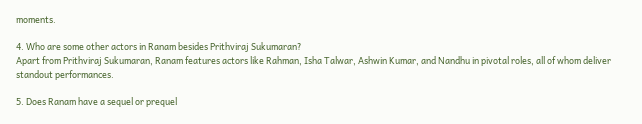moments.

4. Who are some other actors in Ranam besides Prithviraj Sukumaran?
Apart from Prithviraj Sukumaran, Ranam features actors like Rahman, Isha Talwar, Ashwin Kumar, and Nandhu in pivotal roles, all of whom deliver standout performances.

5. Does Ranam have a sequel or prequel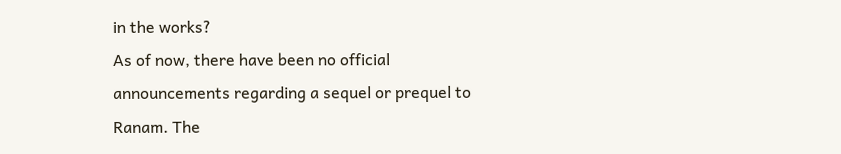in the works?
As of now, there have been no official announcements regarding a sequel or prequel to Ranam. The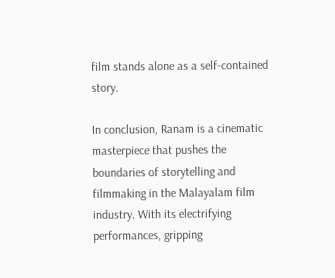film stands alone as a self-contained story.

In conclusion, Ranam is a cinematic masterpiece that pushes the boundaries of storytelling and filmmaking in the Malayalam film industry. With its electrifying performances, gripping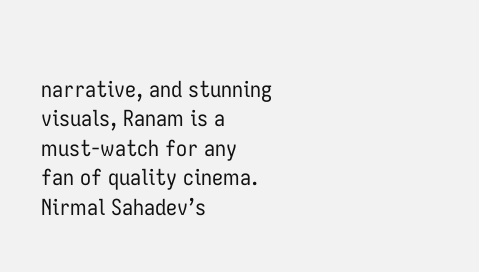narrative, and stunning visuals, Ranam is a must-watch for any fan of quality cinema. Nirmal Sahadev’s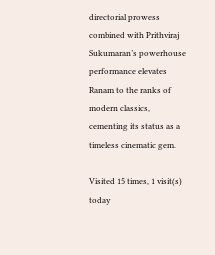directorial prowess combined with Prithviraj Sukumaran’s powerhouse performance elevates Ranam to the ranks of modern classics, cementing its status as a timeless cinematic gem.

Visited 15 times, 1 visit(s) today